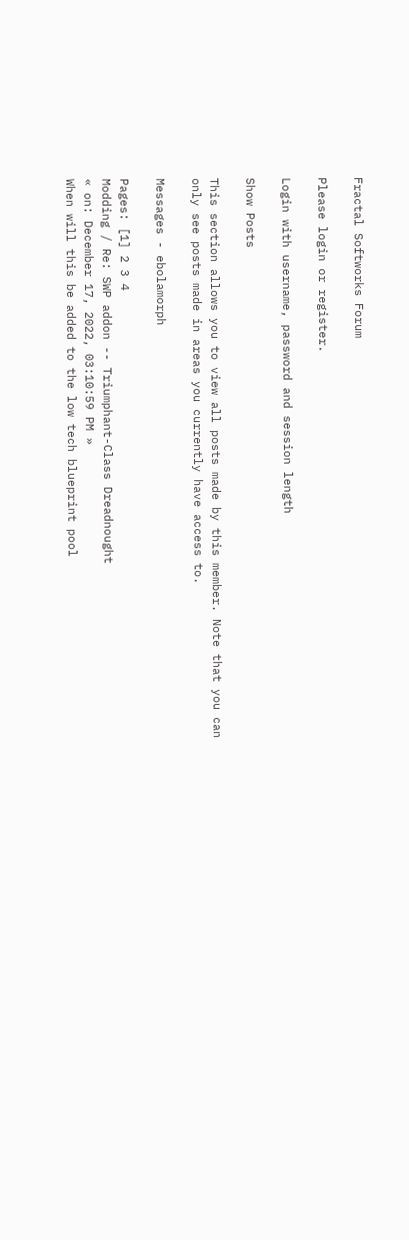Fractal Softworks Forum

Please login or register.

Login with username, password and session length

Show Posts

This section allows you to view all posts made by this member. Note that you can only see posts made in areas you currently have access to.

Messages - ebolamorph

Pages: [1] 2 3 4
Modding / Re: SWP addon -- Triumphant-Class Dreadnought
« on: December 17, 2022, 03:10:59 PM »
When will this be added to the low tech blueprint pool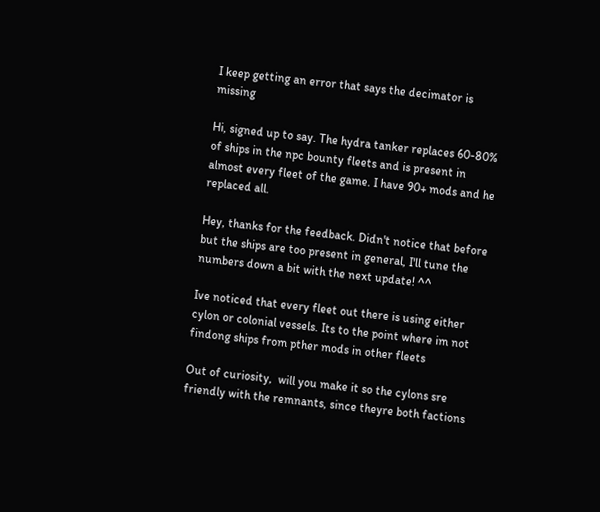I keep getting an error that says the decimator is missing

Hi, signed up to say. The hydra tanker replaces 60-80% of ships in the npc bounty fleets and is present in almost every fleet of the game. I have 90+ mods and he replaced all.

Hey, thanks for the feedback. Didn't notice that before but the ships are too present in general, I'll tune the numbers down a bit with the next update! ^^

Ive noticed that every fleet out there is using either cylon or colonial vessels. Its to the point where im not findong ships from pther mods in other fleets

Out of curiosity,  will you make it so the cylons sre friendly with the remnants, since theyre both factions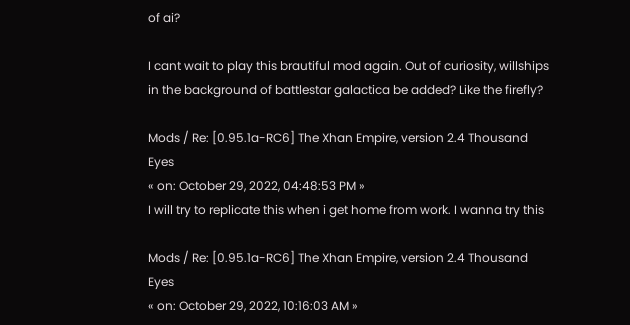of ai?

I cant wait to play this brautiful mod again. Out of curiosity, willships in the background of battlestar galactica be added? Like the firefly?

Mods / Re: [0.95.1a-RC6] The Xhan Empire, version 2.4 Thousand Eyes
« on: October 29, 2022, 04:48:53 PM »
I will try to replicate this when i get home from work. I wanna try this

Mods / Re: [0.95.1a-RC6] The Xhan Empire, version 2.4 Thousand Eyes
« on: October 29, 2022, 10:16:03 AM »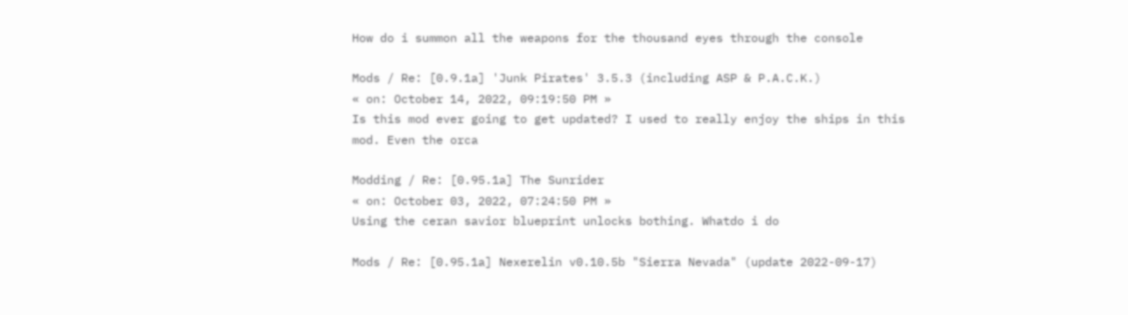How do i summon all the weapons for the thousand eyes through the console

Mods / Re: [0.9.1a] 'Junk Pirates' 3.5.3 (including ASP & P.A.C.K.)
« on: October 14, 2022, 09:19:50 PM »
Is this mod ever going to get updated? I used to really enjoy the ships in this mod. Even the orca

Modding / Re: [0.95.1a] The Sunrider
« on: October 03, 2022, 07:24:50 PM »
Using the ceran savior blueprint unlocks bothing. Whatdo i do

Mods / Re: [0.95.1a] Nexerelin v0.10.5b "Sierra Nevada" (update 2022-09-17)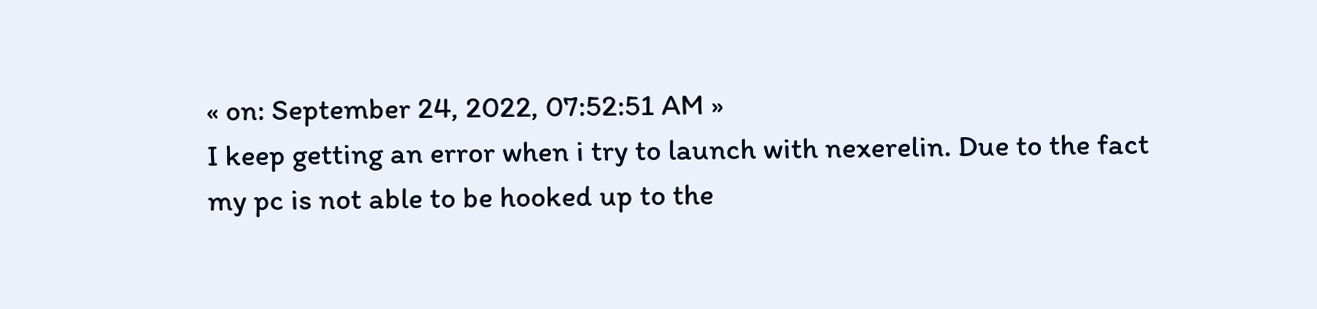« on: September 24, 2022, 07:52:51 AM »
I keep getting an error when i try to launch with nexerelin. Due to the fact my pc is not able to be hooked up to the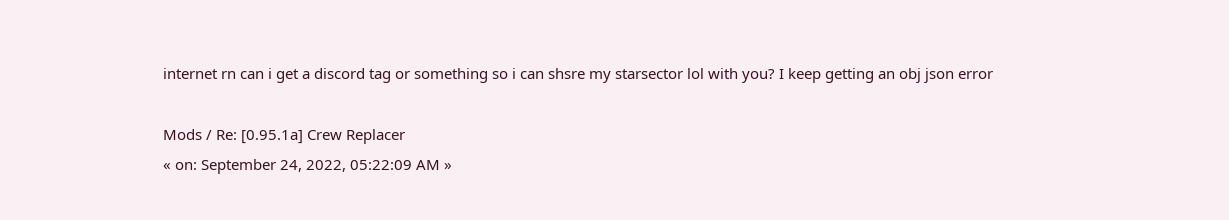internet rn can i get a discord tag or something so i can shsre my starsector lol with you? I keep getting an obj json error

Mods / Re: [0.95.1a] Crew Replacer
« on: September 24, 2022, 05:22:09 AM »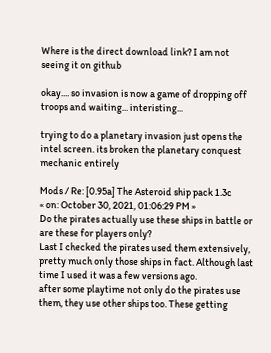Where is the direct download link? I am not seeing it on github

okay.... so invasion is now a game of dropping off troops and waiting... interisting...

trying to do a planetary invasion just opens the intel screen. its broken the planetary conquest mechanic entirely

Mods / Re: [0.95a] The Asteroid ship pack 1.3c
« on: October 30, 2021, 01:06:29 PM »
Do the pirates actually use these ships in battle or are these for players only?
Last I checked the pirates used them extensively, pretty much only those ships in fact. Although last time I used it was a few versions ago.
after some playtime not only do the pirates use them, they use other ships too. These getting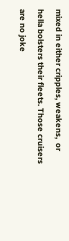mixed in either cripples, weakens,  or hella bolsters their fleets. Those cruisers are no joke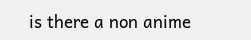is there a non anime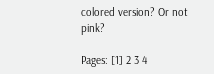colored version? Or not pink?

Pages: [1] 2 3 4